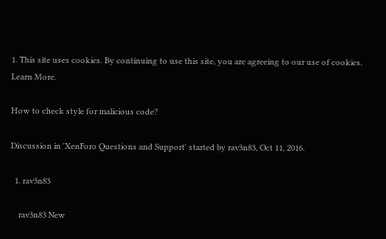1. This site uses cookies. By continuing to use this site, you are agreeing to our use of cookies. Learn More.

How to check style for malicious code?

Discussion in 'XenForo Questions and Support' started by rav3n83, Oct 11, 2016.

  1. rav3n83

    rav3n83 New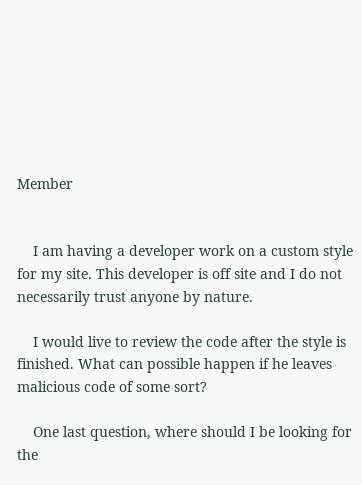Member


    I am having a developer work on a custom style for my site. This developer is off site and I do not necessarily trust anyone by nature.

    I would live to review the code after the style is finished. What can possible happen if he leaves malicious code of some sort?

    One last question, where should I be looking for the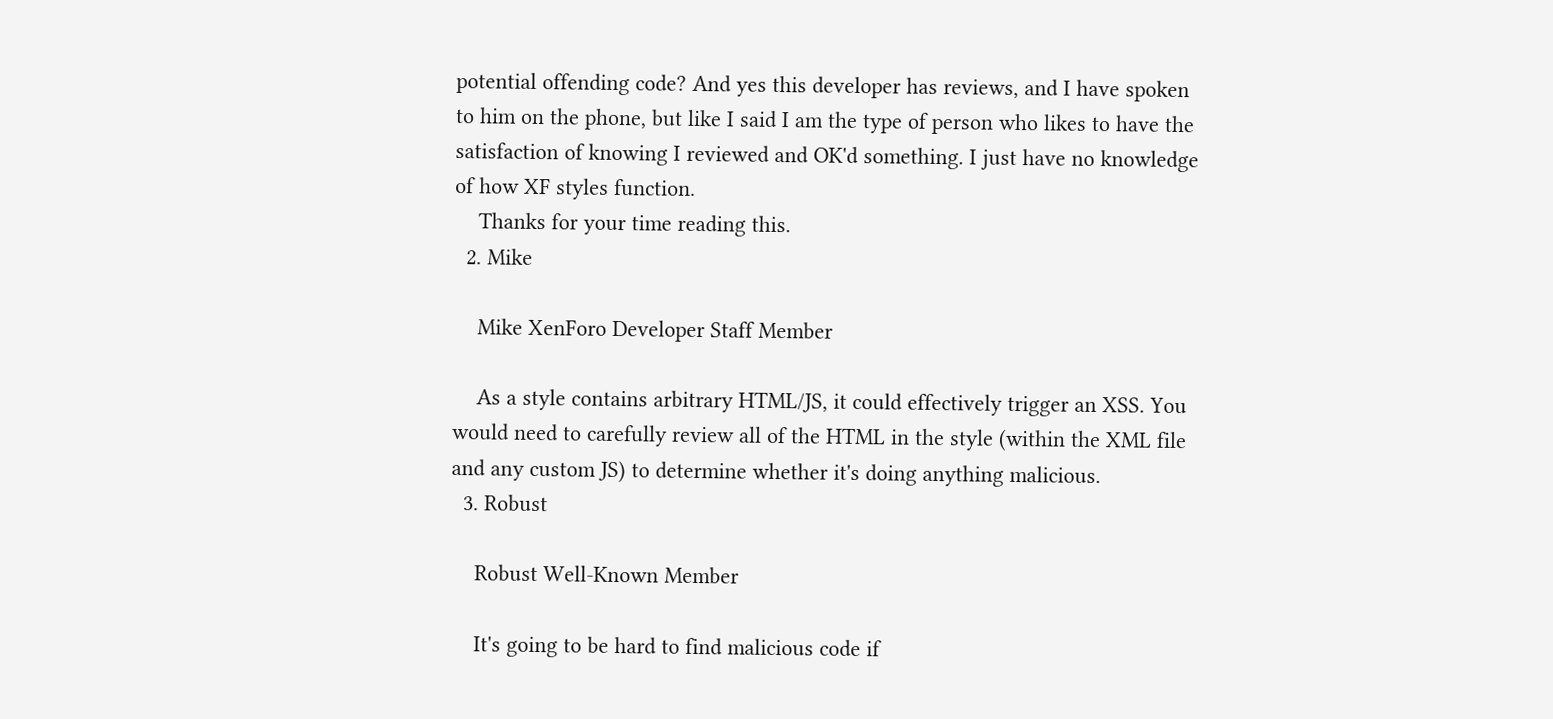potential offending code? And yes this developer has reviews, and I have spoken to him on the phone, but like I said I am the type of person who likes to have the satisfaction of knowing I reviewed and OK'd something. I just have no knowledge of how XF styles function.
    Thanks for your time reading this.
  2. Mike

    Mike XenForo Developer Staff Member

    As a style contains arbitrary HTML/JS, it could effectively trigger an XSS. You would need to carefully review all of the HTML in the style (within the XML file and any custom JS) to determine whether it's doing anything malicious.
  3. Robust

    Robust Well-Known Member

    It's going to be hard to find malicious code if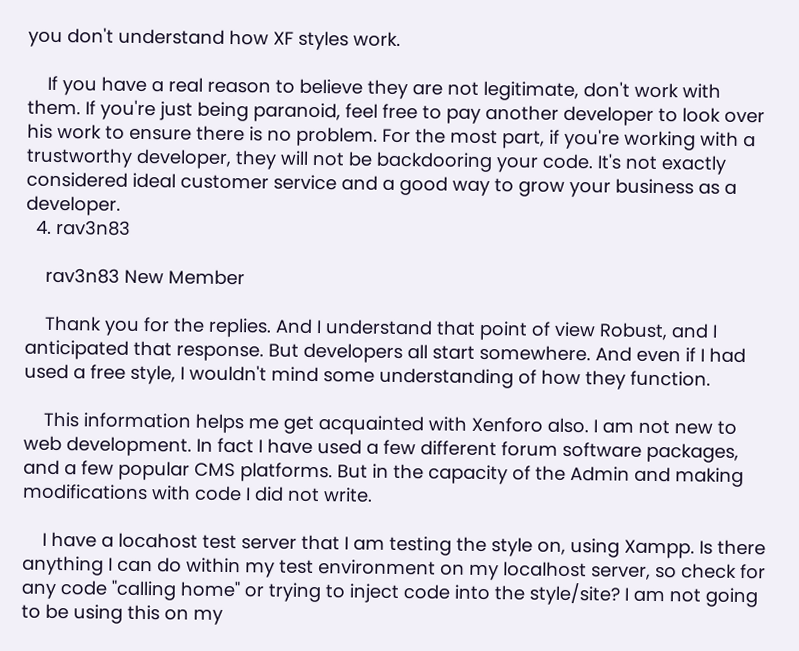you don't understand how XF styles work.

    If you have a real reason to believe they are not legitimate, don't work with them. If you're just being paranoid, feel free to pay another developer to look over his work to ensure there is no problem. For the most part, if you're working with a trustworthy developer, they will not be backdooring your code. It's not exactly considered ideal customer service and a good way to grow your business as a developer.
  4. rav3n83

    rav3n83 New Member

    Thank you for the replies. And I understand that point of view Robust, and I anticipated that response. But developers all start somewhere. And even if I had used a free style, I wouldn't mind some understanding of how they function.

    This information helps me get acquainted with Xenforo also. I am not new to web development. In fact I have used a few different forum software packages, and a few popular CMS platforms. But in the capacity of the Admin and making modifications with code I did not write.

    I have a locahost test server that I am testing the style on, using Xampp. Is there anything I can do within my test environment on my localhost server, so check for any code "calling home" or trying to inject code into the style/site? I am not going to be using this on my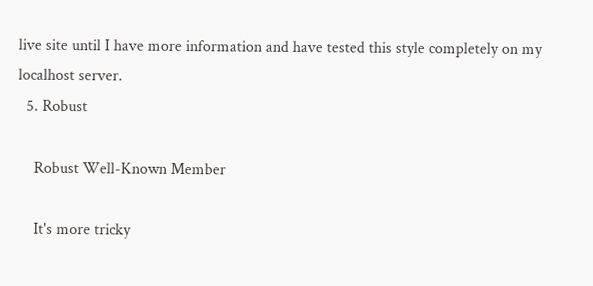live site until I have more information and have tested this style completely on my localhost server.
  5. Robust

    Robust Well-Known Member

    It's more tricky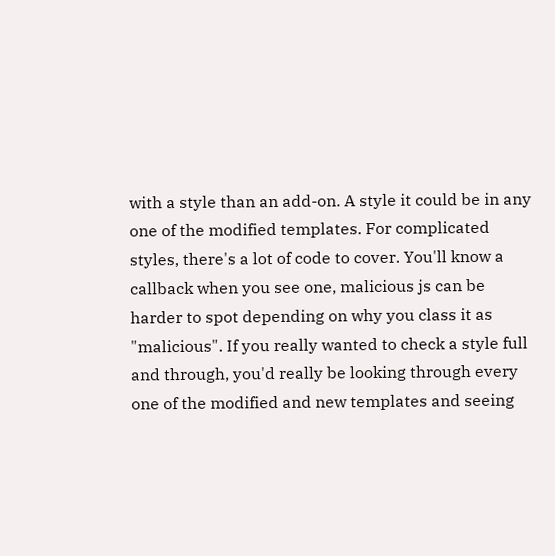with a style than an add-on. A style it could be in any one of the modified templates. For complicated styles, there's a lot of code to cover. You'll know a callback when you see one, malicious js can be harder to spot depending on why you class it as "malicious". If you really wanted to check a style full and through, you'd really be looking through every one of the modified and new templates and seeing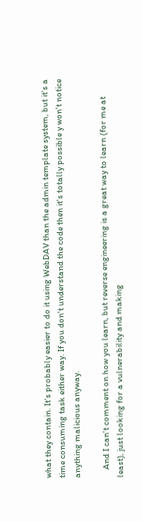what they contain. It's probably easier to do it using WebDAV than the admin template system, but it's a time consuming task either way. If you don't understand the code then it's totally possible y won't notice anything malicious anyway.

    And I can't comment on how you learn, but reverse engineering is a great way to learn (for me at least), just looking for a vulnerability and making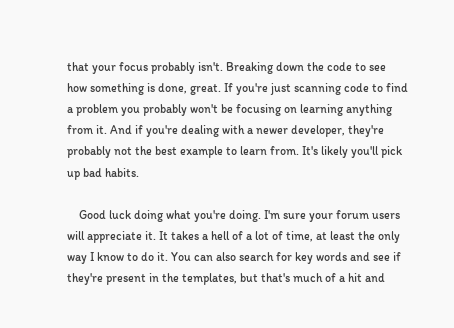that your focus probably isn't. Breaking down the code to see how something is done, great. If you're just scanning code to find a problem you probably won't be focusing on learning anything from it. And if you're dealing with a newer developer, they're probably not the best example to learn from. It's likely you'll pick up bad habits.

    Good luck doing what you're doing. I'm sure your forum users will appreciate it. It takes a hell of a lot of time, at least the only way I know to do it. You can also search for key words and see if they're present in the templates, but that's much of a hit and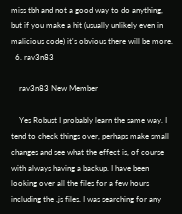miss tbh and not a good way to do anything, but if you make a hit (usually unlikely even in malicious code) it's obvious there will be more.
  6. rav3n83

    rav3n83 New Member

    Yes Robust I probably learn the same way. I tend to check things over, perhaps make small changes and see what the effect is, of course with always having a backup. I have been looking over all the files for a few hours including the .js files. I was searching for any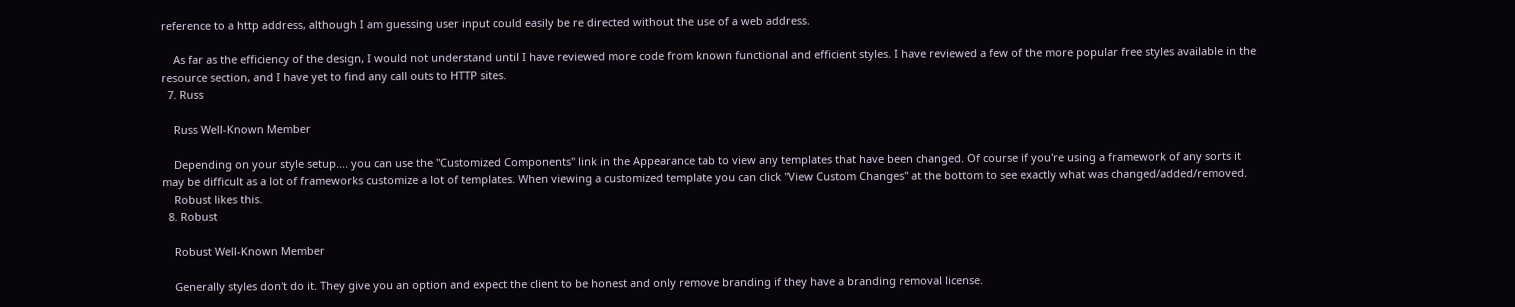reference to a http address, although I am guessing user input could easily be re directed without the use of a web address.

    As far as the efficiency of the design, I would not understand until I have reviewed more code from known functional and efficient styles. I have reviewed a few of the more popular free styles available in the resource section, and I have yet to find any call outs to HTTP sites.
  7. Russ

    Russ Well-Known Member

    Depending on your style setup.... you can use the "Customized Components" link in the Appearance tab to view any templates that have been changed. Of course if you're using a framework of any sorts it may be difficult as a lot of frameworks customize a lot of templates. When viewing a customized template you can click "View Custom Changes" at the bottom to see exactly what was changed/added/removed.
    Robust likes this.
  8. Robust

    Robust Well-Known Member

    Generally styles don't do it. They give you an option and expect the client to be honest and only remove branding if they have a branding removal license.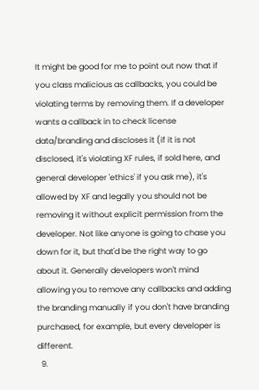It might be good for me to point out now that if you class malicious as callbacks, you could be violating terms by removing them. If a developer wants a callback in to check license data/branding and discloses it (if it is not disclosed, it's violating XF rules, if sold here, and general developer 'ethics' if you ask me), it's allowed by XF and legally you should not be removing it without explicit permission from the developer. Not like anyone is going to chase you down for it, but that'd be the right way to go about it. Generally developers won't mind allowing you to remove any callbacks and adding the branding manually if you don't have branding purchased, for example, but every developer is different.
  9.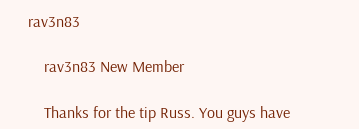rav3n83

    rav3n83 New Member

    Thanks for the tip Russ. You guys have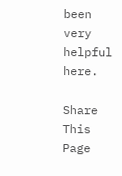been very helpful here.

Share This Page